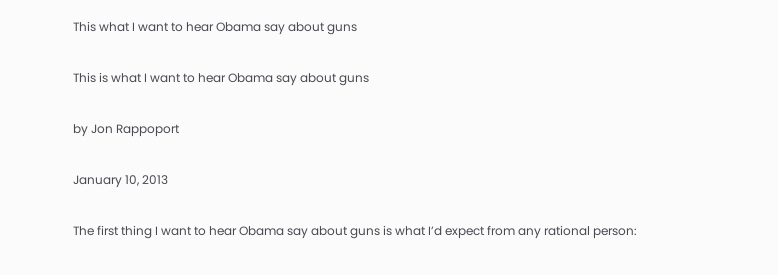This what I want to hear Obama say about guns

This is what I want to hear Obama say about guns

by Jon Rappoport

January 10, 2013

The first thing I want to hear Obama say about guns is what I’d expect from any rational person: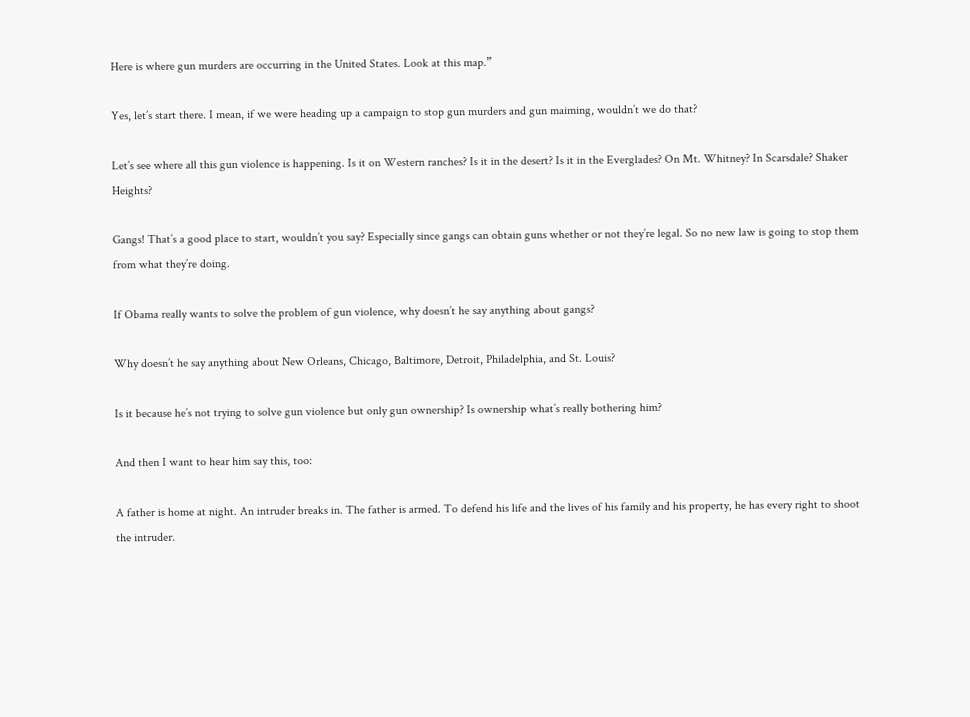Here is where gun murders are occurring in the United States. Look at this map.”

Yes, let’s start there. I mean, if we were heading up a campaign to stop gun murders and gun maiming, wouldn’t we do that?

Let’s see where all this gun violence is happening. Is it on Western ranches? Is it in the desert? Is it in the Everglades? On Mt. Whitney? In Scarsdale? Shaker Heights?

Gangs! That’s a good place to start, wouldn’t you say? Especially since gangs can obtain guns whether or not they’re legal. So no new law is going to stop them from what they’re doing.

If Obama really wants to solve the problem of gun violence, why doesn’t he say anything about gangs?

Why doesn’t he say anything about New Orleans, Chicago, Baltimore, Detroit, Philadelphia, and St. Louis?

Is it because he’s not trying to solve gun violence but only gun ownership? Is ownership what’s really bothering him?

And then I want to hear him say this, too:

A father is home at night. An intruder breaks in. The father is armed. To defend his life and the lives of his family and his property, he has every right to shoot the intruder.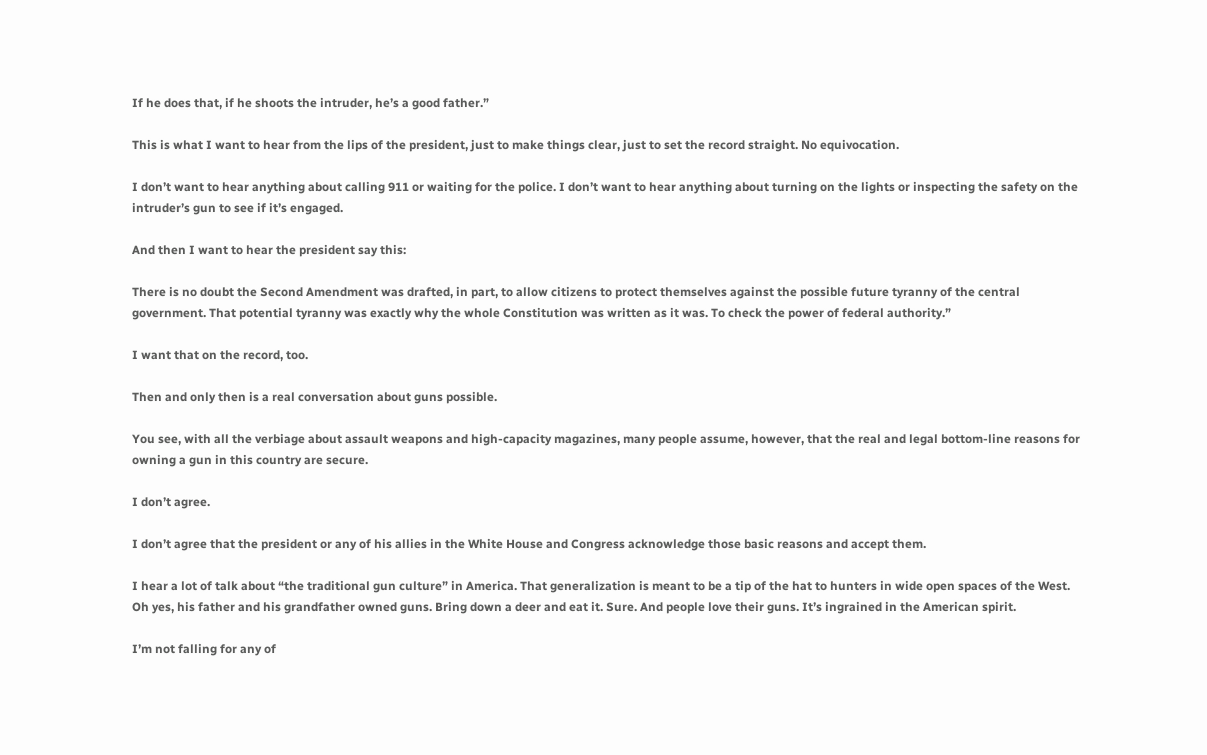If he does that, if he shoots the intruder, he’s a good father.”

This is what I want to hear from the lips of the president, just to make things clear, just to set the record straight. No equivocation.

I don’t want to hear anything about calling 911 or waiting for the police. I don’t want to hear anything about turning on the lights or inspecting the safety on the intruder’s gun to see if it’s engaged.

And then I want to hear the president say this:

There is no doubt the Second Amendment was drafted, in part, to allow citizens to protect themselves against the possible future tyranny of the central government. That potential tyranny was exactly why the whole Constitution was written as it was. To check the power of federal authority.”

I want that on the record, too.

Then and only then is a real conversation about guns possible.

You see, with all the verbiage about assault weapons and high-capacity magazines, many people assume, however, that the real and legal bottom-line reasons for owning a gun in this country are secure.

I don’t agree.

I don’t agree that the president or any of his allies in the White House and Congress acknowledge those basic reasons and accept them.

I hear a lot of talk about “the traditional gun culture” in America. That generalization is meant to be a tip of the hat to hunters in wide open spaces of the West. Oh yes, his father and his grandfather owned guns. Bring down a deer and eat it. Sure. And people love their guns. It’s ingrained in the American spirit.

I’m not falling for any of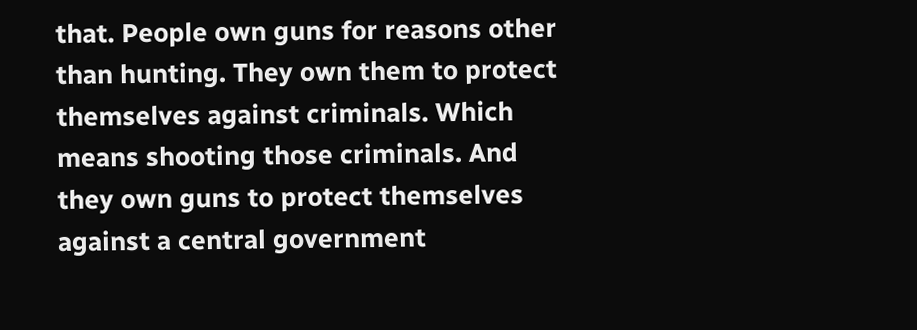that. People own guns for reasons other than hunting. They own them to protect themselves against criminals. Which means shooting those criminals. And they own guns to protect themselves against a central government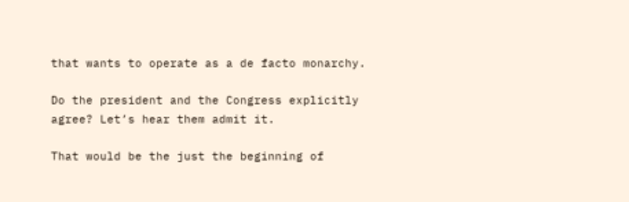that wants to operate as a de facto monarchy.

Do the president and the Congress explicitly agree? Let’s hear them admit it.

That would be the just the beginning of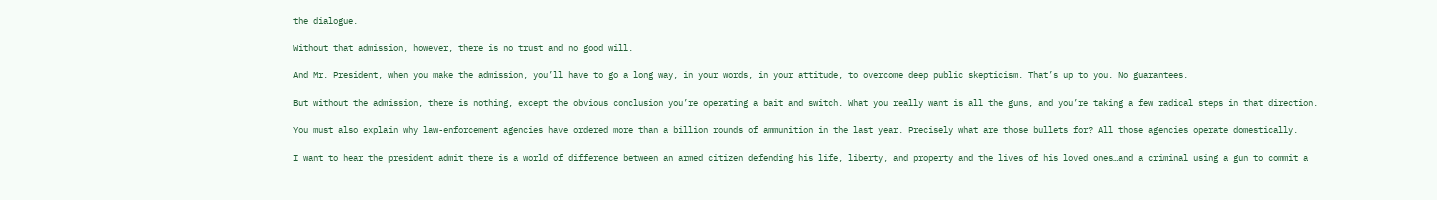the dialogue.

Without that admission, however, there is no trust and no good will.

And Mr. President, when you make the admission, you’ll have to go a long way, in your words, in your attitude, to overcome deep public skepticism. That’s up to you. No guarantees.

But without the admission, there is nothing, except the obvious conclusion you’re operating a bait and switch. What you really want is all the guns, and you’re taking a few radical steps in that direction.

You must also explain why law-enforcement agencies have ordered more than a billion rounds of ammunition in the last year. Precisely what are those bullets for? All those agencies operate domestically.

I want to hear the president admit there is a world of difference between an armed citizen defending his life, liberty, and property and the lives of his loved ones…and a criminal using a gun to commit a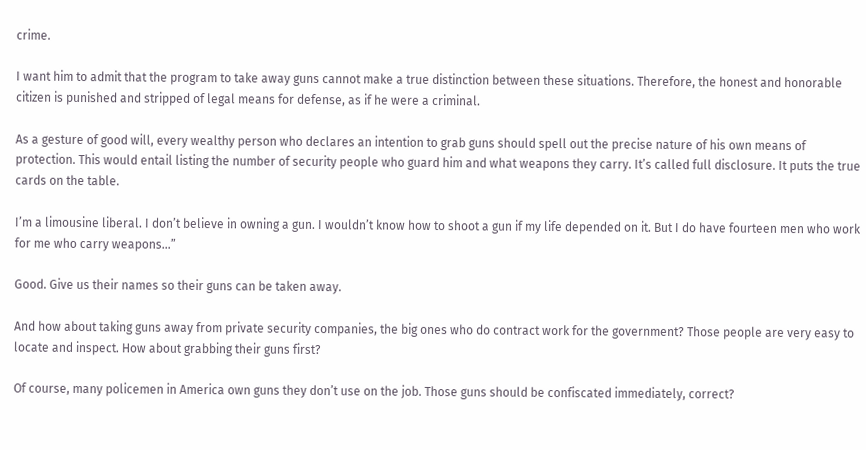crime.

I want him to admit that the program to take away guns cannot make a true distinction between these situations. Therefore, the honest and honorable citizen is punished and stripped of legal means for defense, as if he were a criminal.

As a gesture of good will, every wealthy person who declares an intention to grab guns should spell out the precise nature of his own means of protection. This would entail listing the number of security people who guard him and what weapons they carry. It’s called full disclosure. It puts the true cards on the table.

I’m a limousine liberal. I don’t believe in owning a gun. I wouldn’t know how to shoot a gun if my life depended on it. But I do have fourteen men who work for me who carry weapons…”

Good. Give us their names so their guns can be taken away.

And how about taking guns away from private security companies, the big ones who do contract work for the government? Those people are very easy to locate and inspect. How about grabbing their guns first?

Of course, many policemen in America own guns they don’t use on the job. Those guns should be confiscated immediately, correct?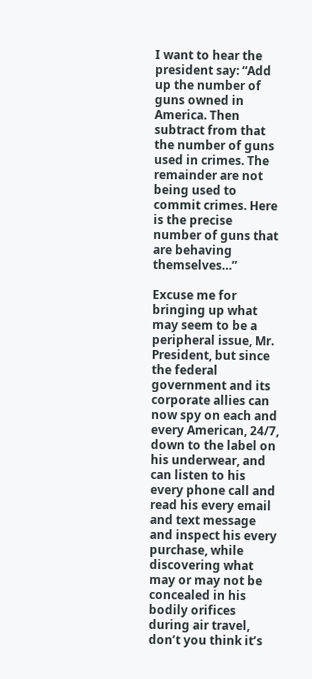I want to hear the president say: “Add up the number of guns owned in America. Then subtract from that the number of guns used in crimes. The remainder are not being used to commit crimes. Here is the precise number of guns that are behaving themselves…”

Excuse me for bringing up what may seem to be a peripheral issue, Mr. President, but since the federal government and its corporate allies can now spy on each and every American, 24/7, down to the label on his underwear, and can listen to his every phone call and read his every email and text message and inspect his every purchase, while discovering what may or may not be concealed in his bodily orifices during air travel, don’t you think it’s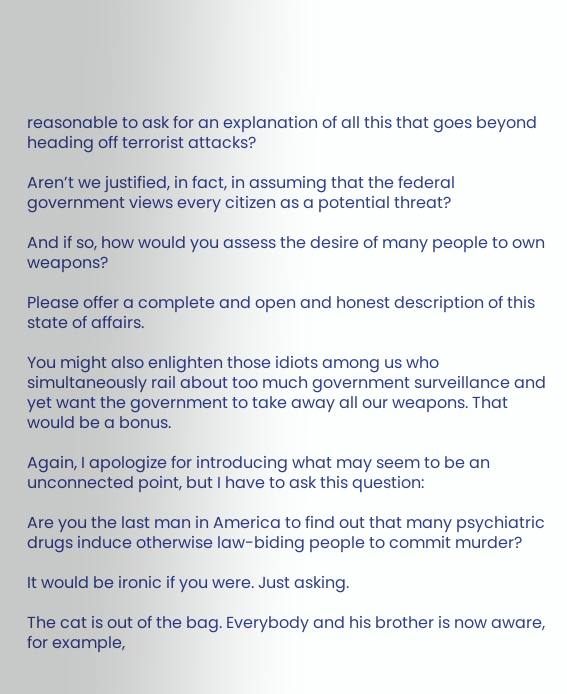reasonable to ask for an explanation of all this that goes beyond heading off terrorist attacks?

Aren’t we justified, in fact, in assuming that the federal government views every citizen as a potential threat?

And if so, how would you assess the desire of many people to own weapons?

Please offer a complete and open and honest description of this state of affairs.

You might also enlighten those idiots among us who simultaneously rail about too much government surveillance and yet want the government to take away all our weapons. That would be a bonus.

Again, I apologize for introducing what may seem to be an unconnected point, but I have to ask this question:

Are you the last man in America to find out that many psychiatric drugs induce otherwise law-biding people to commit murder?

It would be ironic if you were. Just asking.

The cat is out of the bag. Everybody and his brother is now aware, for example,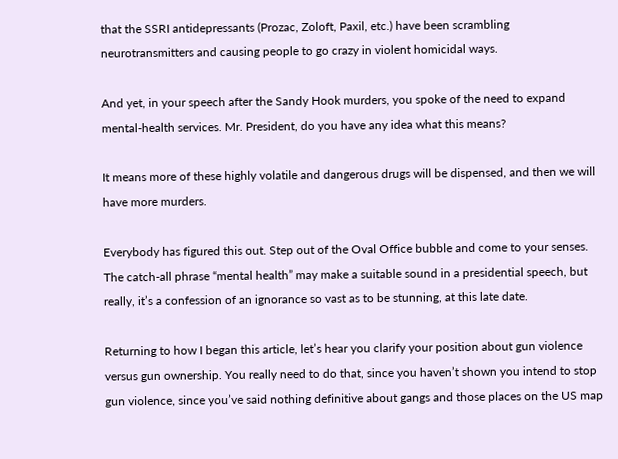that the SSRI antidepressants (Prozac, Zoloft, Paxil, etc.) have been scrambling neurotransmitters and causing people to go crazy in violent homicidal ways.

And yet, in your speech after the Sandy Hook murders, you spoke of the need to expand mental-health services. Mr. President, do you have any idea what this means?

It means more of these highly volatile and dangerous drugs will be dispensed, and then we will have more murders.

Everybody has figured this out. Step out of the Oval Office bubble and come to your senses. The catch-all phrase “mental health” may make a suitable sound in a presidential speech, but really, it’s a confession of an ignorance so vast as to be stunning, at this late date.

Returning to how I began this article, let’s hear you clarify your position about gun violence versus gun ownership. You really need to do that, since you haven’t shown you intend to stop gun violence, since you’ve said nothing definitive about gangs and those places on the US map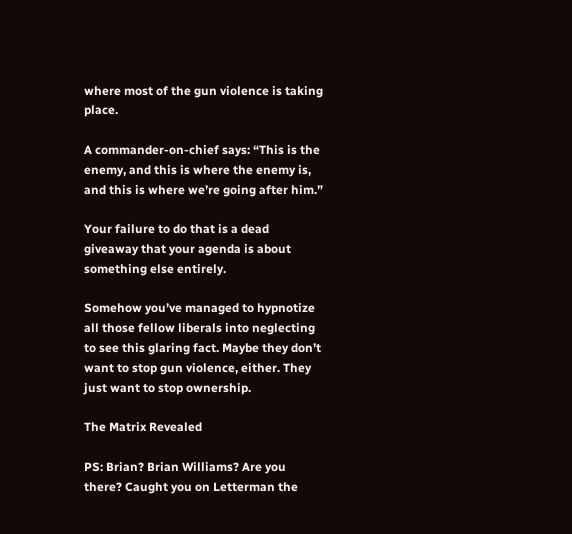where most of the gun violence is taking place.

A commander-on-chief says: “This is the enemy, and this is where the enemy is, and this is where we’re going after him.”

Your failure to do that is a dead giveaway that your agenda is about something else entirely.

Somehow you’ve managed to hypnotize all those fellow liberals into neglecting to see this glaring fact. Maybe they don’t want to stop gun violence, either. They just want to stop ownership.

The Matrix Revealed

PS: Brian? Brian Williams? Are you there? Caught you on Letterman the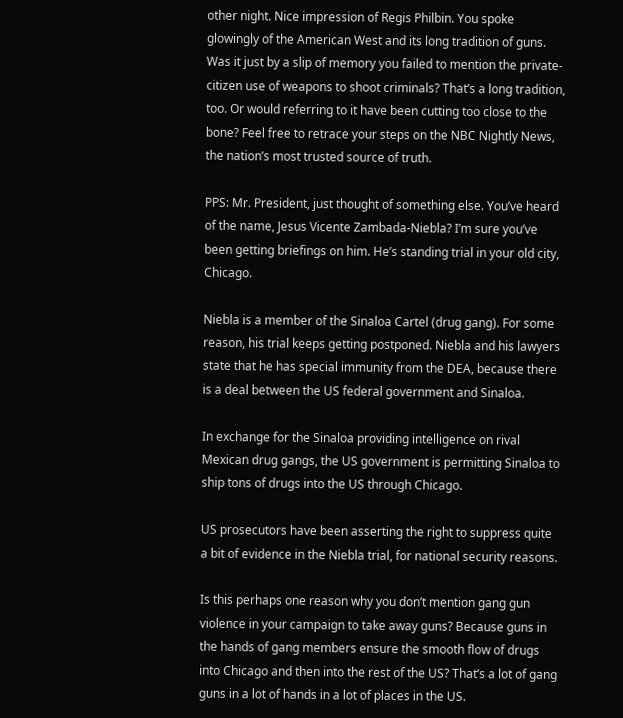other night. Nice impression of Regis Philbin. You spoke glowingly of the American West and its long tradition of guns. Was it just by a slip of memory you failed to mention the private-citizen use of weapons to shoot criminals? That’s a long tradition, too. Or would referring to it have been cutting too close to the bone? Feel free to retrace your steps on the NBC Nightly News, the nation’s most trusted source of truth.

PPS: Mr. President, just thought of something else. You’ve heard of the name, Jesus Vicente Zambada-Niebla? I’m sure you’ve been getting briefings on him. He’s standing trial in your old city, Chicago.

Niebla is a member of the Sinaloa Cartel (drug gang). For some reason, his trial keeps getting postponed. Niebla and his lawyers state that he has special immunity from the DEA, because there is a deal between the US federal government and Sinaloa.

In exchange for the Sinaloa providing intelligence on rival Mexican drug gangs, the US government is permitting Sinaloa to ship tons of drugs into the US through Chicago.

US prosecutors have been asserting the right to suppress quite a bit of evidence in the Niebla trial, for national security reasons.

Is this perhaps one reason why you don’t mention gang gun violence in your campaign to take away guns? Because guns in the hands of gang members ensure the smooth flow of drugs into Chicago and then into the rest of the US? That’s a lot of gang guns in a lot of hands in a lot of places in the US.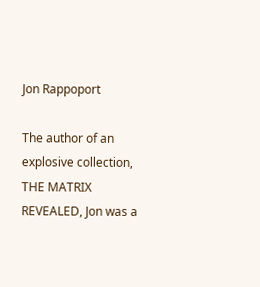Jon Rappoport

The author of an explosive collection, THE MATRIX REVEALED, Jon was a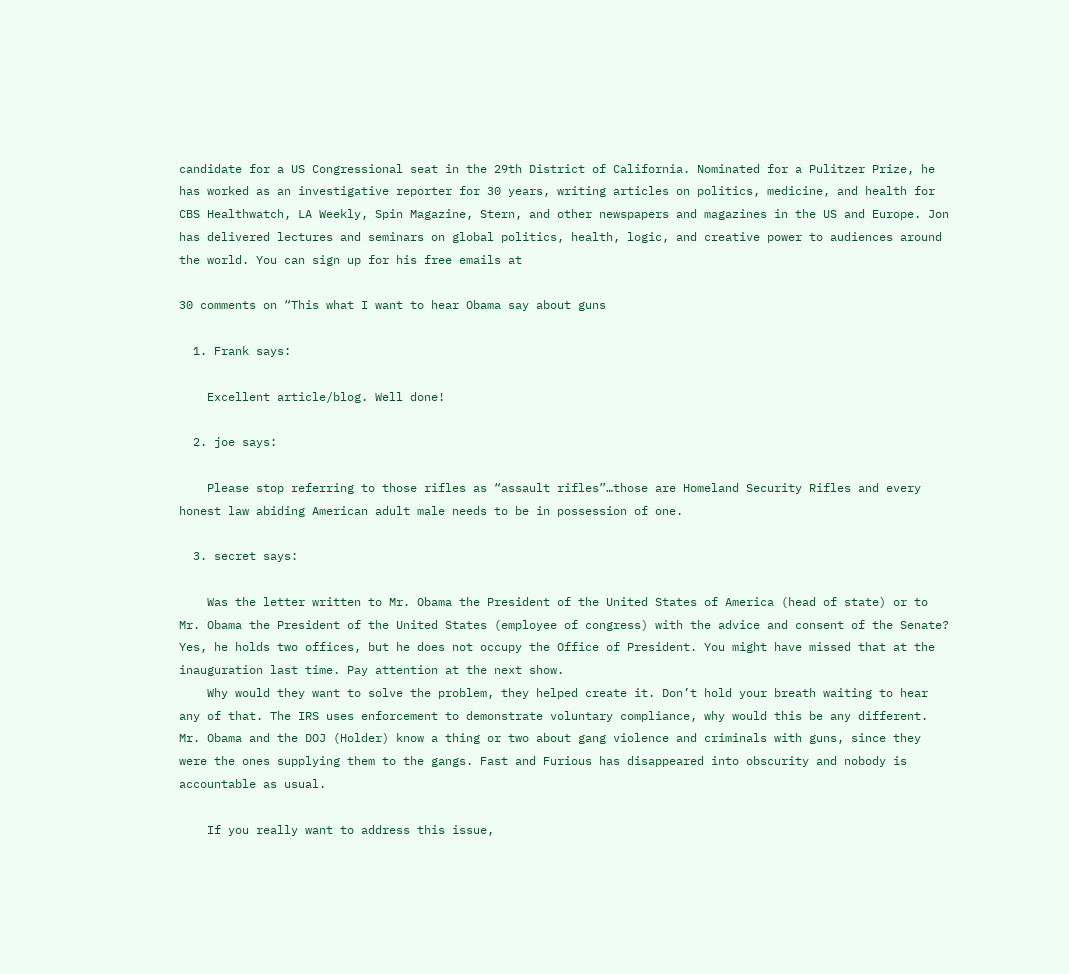candidate for a US Congressional seat in the 29th District of California. Nominated for a Pulitzer Prize, he has worked as an investigative reporter for 30 years, writing articles on politics, medicine, and health for CBS Healthwatch, LA Weekly, Spin Magazine, Stern, and other newspapers and magazines in the US and Europe. Jon has delivered lectures and seminars on global politics, health, logic, and creative power to audiences around the world. You can sign up for his free emails at

30 comments on “This what I want to hear Obama say about guns

  1. Frank says:

    Excellent article/blog. Well done!

  2. joe says:

    Please stop referring to those rifles as “assault rifles”…those are Homeland Security Rifles and every honest law abiding American adult male needs to be in possession of one.

  3. secret says:

    Was the letter written to Mr. Obama the President of the United States of America (head of state) or to Mr. Obama the President of the United States (employee of congress) with the advice and consent of the Senate? Yes, he holds two offices, but he does not occupy the Office of President. You might have missed that at the inauguration last time. Pay attention at the next show.
    Why would they want to solve the problem, they helped create it. Don’t hold your breath waiting to hear any of that. The IRS uses enforcement to demonstrate voluntary compliance, why would this be any different. Mr. Obama and the DOJ (Holder) know a thing or two about gang violence and criminals with guns, since they were the ones supplying them to the gangs. Fast and Furious has disappeared into obscurity and nobody is accountable as usual.

    If you really want to address this issue,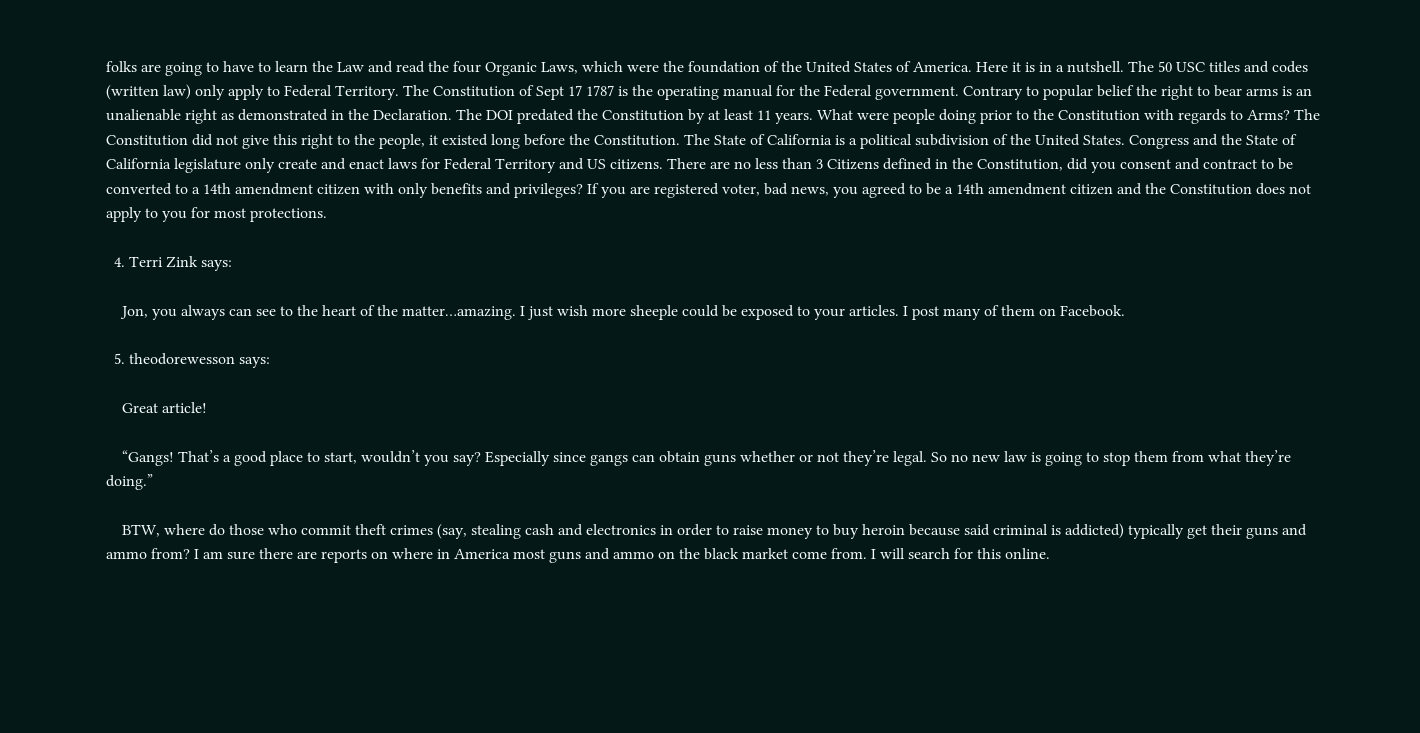folks are going to have to learn the Law and read the four Organic Laws, which were the foundation of the United States of America. Here it is in a nutshell. The 50 USC titles and codes (written law) only apply to Federal Territory. The Constitution of Sept 17 1787 is the operating manual for the Federal government. Contrary to popular belief the right to bear arms is an unalienable right as demonstrated in the Declaration. The DOI predated the Constitution by at least 11 years. What were people doing prior to the Constitution with regards to Arms? The Constitution did not give this right to the people, it existed long before the Constitution. The State of California is a political subdivision of the United States. Congress and the State of California legislature only create and enact laws for Federal Territory and US citizens. There are no less than 3 Citizens defined in the Constitution, did you consent and contract to be converted to a 14th amendment citizen with only benefits and privileges? If you are registered voter, bad news, you agreed to be a 14th amendment citizen and the Constitution does not apply to you for most protections.

  4. Terri Zink says:

    Jon, you always can see to the heart of the matter…amazing. I just wish more sheeple could be exposed to your articles. I post many of them on Facebook.

  5. theodorewesson says:

    Great article!

    “Gangs! That’s a good place to start, wouldn’t you say? Especially since gangs can obtain guns whether or not they’re legal. So no new law is going to stop them from what they’re doing.”

    BTW, where do those who commit theft crimes (say, stealing cash and electronics in order to raise money to buy heroin because said criminal is addicted) typically get their guns and ammo from? I am sure there are reports on where in America most guns and ammo on the black market come from. I will search for this online.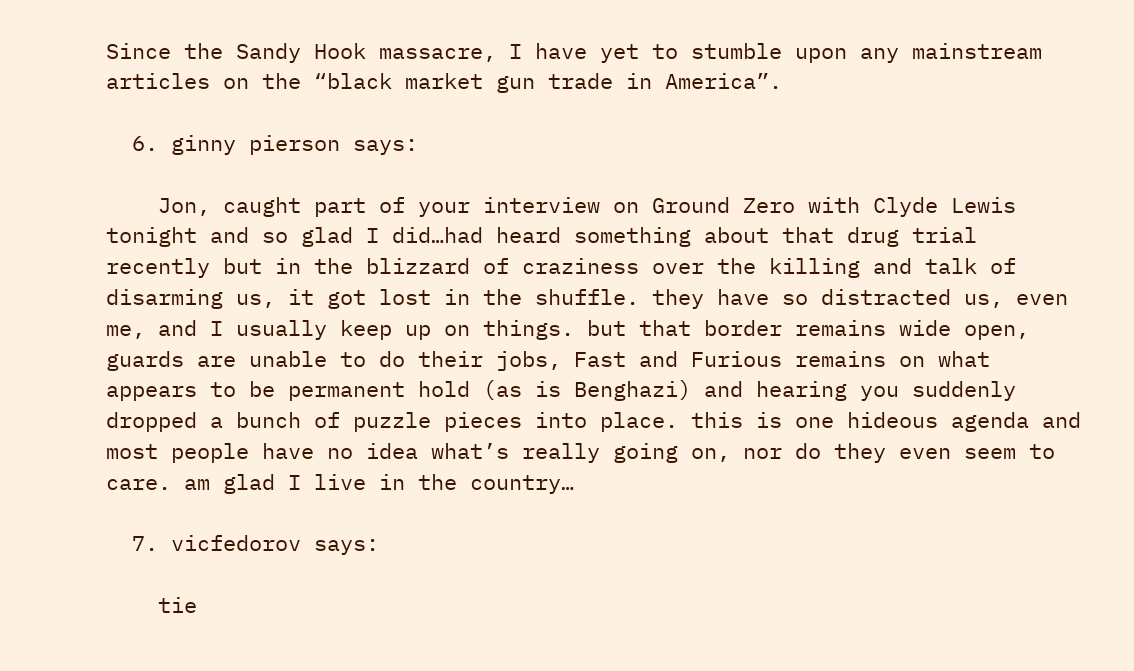Since the Sandy Hook massacre, I have yet to stumble upon any mainstream articles on the “black market gun trade in America”.

  6. ginny pierson says:

    Jon, caught part of your interview on Ground Zero with Clyde Lewis tonight and so glad I did…had heard something about that drug trial recently but in the blizzard of craziness over the killing and talk of disarming us, it got lost in the shuffle. they have so distracted us, even me, and I usually keep up on things. but that border remains wide open, guards are unable to do their jobs, Fast and Furious remains on what appears to be permanent hold (as is Benghazi) and hearing you suddenly dropped a bunch of puzzle pieces into place. this is one hideous agenda and most people have no idea what’s really going on, nor do they even seem to care. am glad I live in the country…

  7. vicfedorov says:

    tie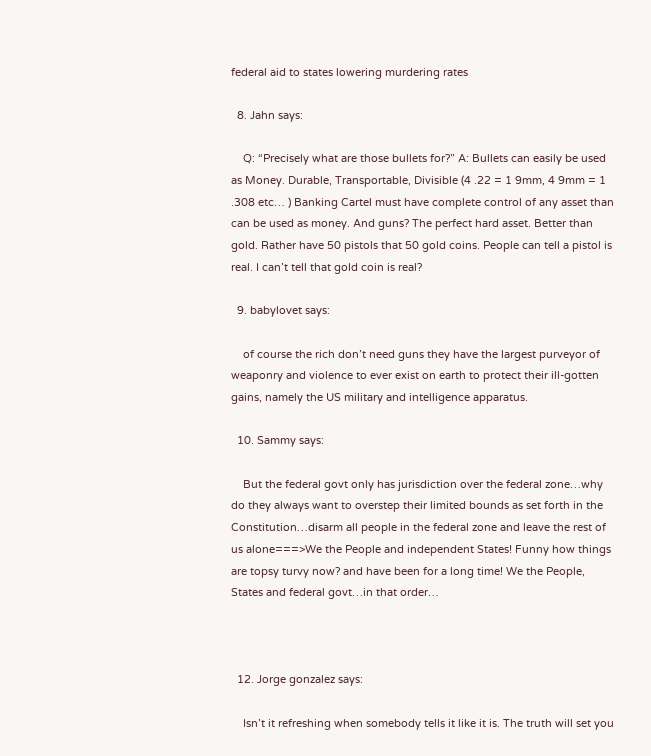federal aid to states lowering murdering rates

  8. Jahn says:

    Q: “Precisely what are those bullets for?” A: Bullets can easily be used as Money. Durable, Transportable, Divisible (4 .22 = 1 9mm, 4 9mm = 1 .308 etc… ) Banking Cartel must have complete control of any asset than can be used as money. And guns? The perfect hard asset. Better than gold. Rather have 50 pistols that 50 gold coins. People can tell a pistol is real. I can’t tell that gold coin is real?

  9. babylovet says:

    of course the rich don’t need guns they have the largest purveyor of weaponry and violence to ever exist on earth to protect their ill-gotten gains, namely the US military and intelligence apparatus.

  10. Sammy says:

    But the federal govt only has jurisdiction over the federal zone…why do they always want to overstep their limited bounds as set forth in the Constitution…disarm all people in the federal zone and leave the rest of us alone===>We the People and independent States! Funny how things are topsy turvy now? and have been for a long time! We the People, States and federal govt…in that order…



  12. Jorge gonzalez says:

    Isn’t it refreshing when somebody tells it like it is. The truth will set you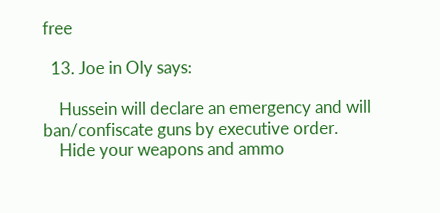free

  13. Joe in Oly says:

    Hussein will declare an emergency and will ban/confiscate guns by executive order.
    Hide your weapons and ammo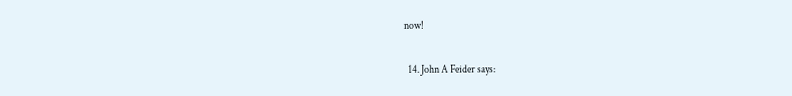now!

  14. John A Feider says: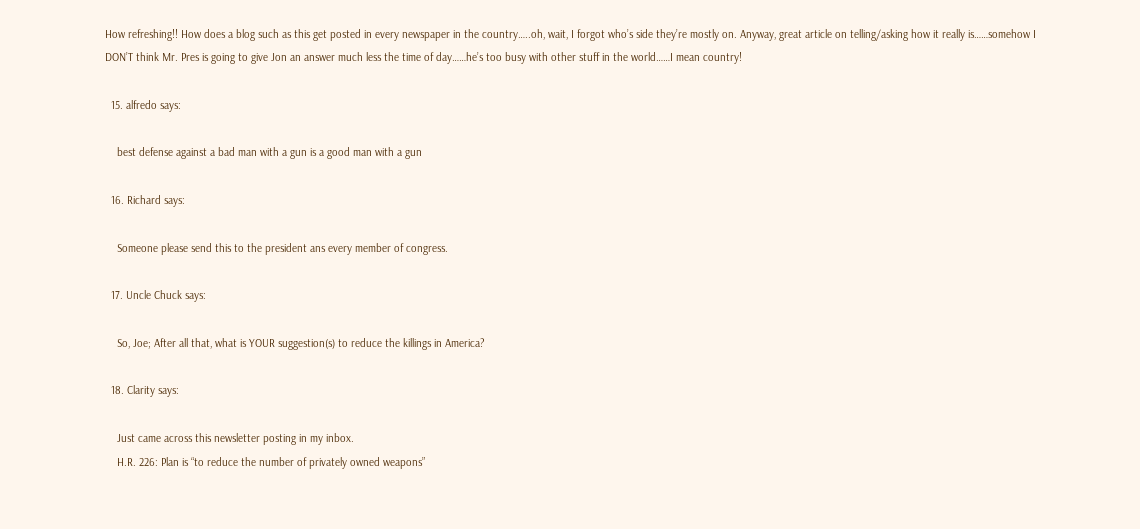How refreshing!! How does a blog such as this get posted in every newspaper in the country…..oh, wait, I forgot who’s side they’re mostly on. Anyway, great article on telling/asking how it really is……somehow I DON’T think Mr. Pres is going to give Jon an answer much less the time of day……he’s too busy with other stuff in the world……I mean country!

  15. alfredo says:

    best defense against a bad man with a gun is a good man with a gun

  16. Richard says:

    Someone please send this to the president ans every member of congress.

  17. Uncle Chuck says:

    So, Joe; After all that, what is YOUR suggestion(s) to reduce the killings in America?

  18. Clarity says:

    Just came across this newsletter posting in my inbox.
    H.R. 226: Plan is “to reduce the number of privately owned weapons”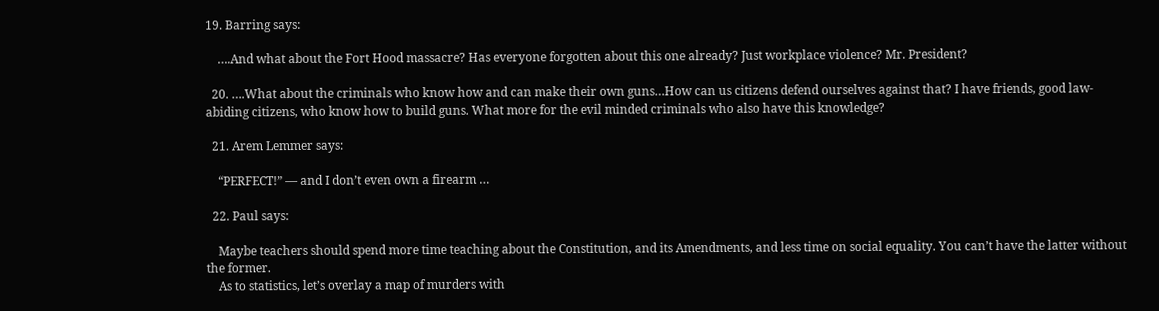19. Barring says:

    ….And what about the Fort Hood massacre? Has everyone forgotten about this one already? Just workplace violence? Mr. President?

  20. ….What about the criminals who know how and can make their own guns…How can us citizens defend ourselves against that? I have friends, good law-abiding citizens, who know how to build guns. What more for the evil minded criminals who also have this knowledge?

  21. Arem Lemmer says:

    “PERFECT!” — and I don’t even own a firearm …

  22. Paul says:

    Maybe teachers should spend more time teaching about the Constitution, and its Amendments, and less time on social equality. You can’t have the latter without the former.
    As to statistics, let’s overlay a map of murders with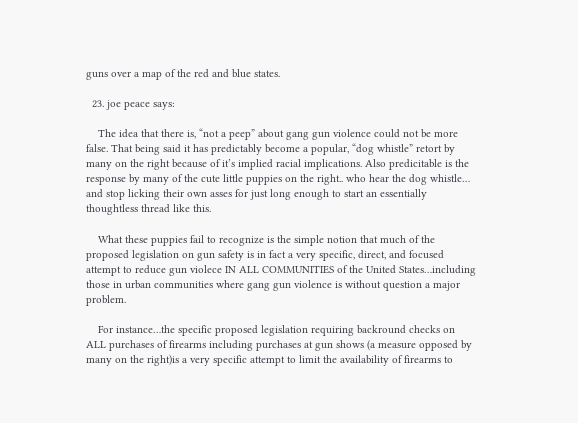guns over a map of the red and blue states.

  23. joe peace says:

    The idea that there is, “not a peep” about gang gun violence could not be more false. That being said it has predictably become a popular, “dog whistle” retort by many on the right because of it’s implied racial implications. Also predicitable is the response by many of the cute little puppies on the right.. who hear the dog whistle… and stop licking their own asses for just long enough to start an essentially thoughtless thread like this.

    What these puppies fail to recognize is the simple notion that much of the proposed legislation on gun safety is in fact a very specific, direct, and focused attempt to reduce gun violece IN ALL COMMUNITIES of the United States…including those in urban communities where gang gun violence is without question a major problem.

    For instance…the specific proposed legislation requiring backround checks on ALL purchases of firearms including purchases at gun shows (a measure opposed by many on the right)is a very specific attempt to limit the availability of firearms to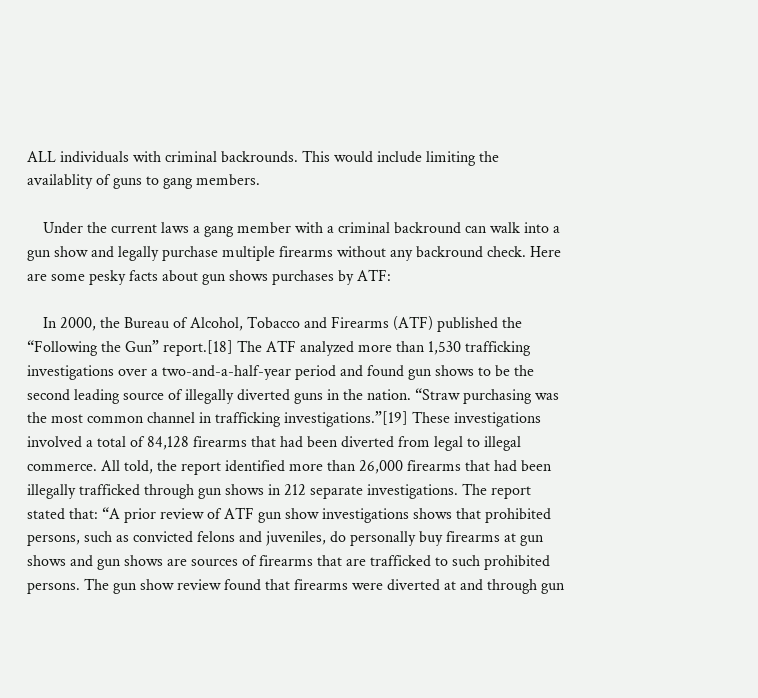ALL individuals with criminal backrounds. This would include limiting the availablity of guns to gang members.

    Under the current laws a gang member with a criminal backround can walk into a gun show and legally purchase multiple firearms without any backround check. Here are some pesky facts about gun shows purchases by ATF:

    In 2000, the Bureau of Alcohol, Tobacco and Firearms (ATF) published the “Following the Gun” report.[18] The ATF analyzed more than 1,530 trafficking investigations over a two-and-a-half-year period and found gun shows to be the second leading source of illegally diverted guns in the nation. “Straw purchasing was the most common channel in trafficking investigations.”[19] These investigations involved a total of 84,128 firearms that had been diverted from legal to illegal commerce. All told, the report identified more than 26,000 firearms that had been illegally trafficked through gun shows in 212 separate investigations. The report stated that: “A prior review of ATF gun show investigations shows that prohibited persons, such as convicted felons and juveniles, do personally buy firearms at gun shows and gun shows are sources of firearms that are trafficked to such prohibited persons. The gun show review found that firearms were diverted at and through gun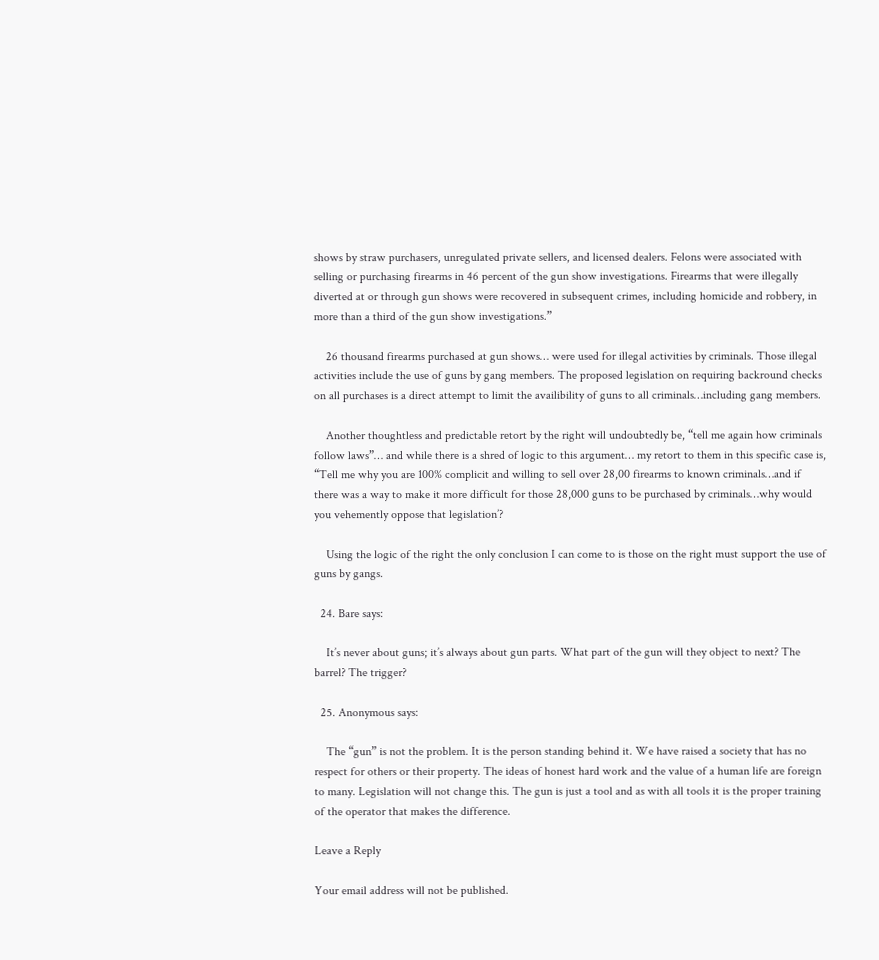shows by straw purchasers, unregulated private sellers, and licensed dealers. Felons were associated with selling or purchasing firearms in 46 percent of the gun show investigations. Firearms that were illegally diverted at or through gun shows were recovered in subsequent crimes, including homicide and robbery, in more than a third of the gun show investigations.”

    26 thousand firearms purchased at gun shows… were used for illegal activities by criminals. Those illegal activities include the use of guns by gang members. The proposed legislation on requiring backround checks on all purchases is a direct attempt to limit the availibility of guns to all criminals…including gang members.

    Another thoughtless and predictable retort by the right will undoubtedly be, “tell me again how criminals follow laws”… and while there is a shred of logic to this argument… my retort to them in this specific case is, “Tell me why you are 100% complicit and willing to sell over 28,00 firearms to known criminals…and if there was a way to make it more difficult for those 28,000 guns to be purchased by criminals…why would you vehemently oppose that legislation’?

    Using the logic of the right the only conclusion I can come to is those on the right must support the use of guns by gangs.

  24. Bare says:

    It’s never about guns; it’s always about gun parts. What part of the gun will they object to next? The barrel? The trigger?

  25. Anonymous says:

    The “gun” is not the problem. It is the person standing behind it. We have raised a society that has no respect for others or their property. The ideas of honest hard work and the value of a human life are foreign to many. Legislation will not change this. The gun is just a tool and as with all tools it is the proper training of the operator that makes the difference.

Leave a Reply

Your email address will not be published.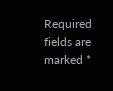Required fields are marked *